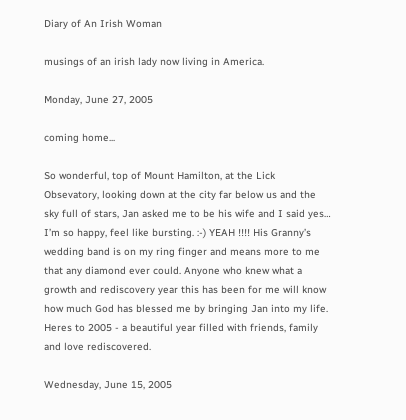Diary of An Irish Woman

musings of an irish lady now living in America.

Monday, June 27, 2005

coming home...

So wonderful, top of Mount Hamilton, at the Lick Obsevatory, looking down at the city far below us and the sky full of stars, Jan asked me to be his wife and I said yes… I’m so happy, feel like bursting. :-) YEAH !!!! His Granny’s wedding band is on my ring finger and means more to me that any diamond ever could. Anyone who knew what a growth and rediscovery year this has been for me will know how much God has blessed me by bringing Jan into my life. Heres to 2005 - a beautiful year filled with friends, family and love rediscovered.

Wednesday, June 15, 2005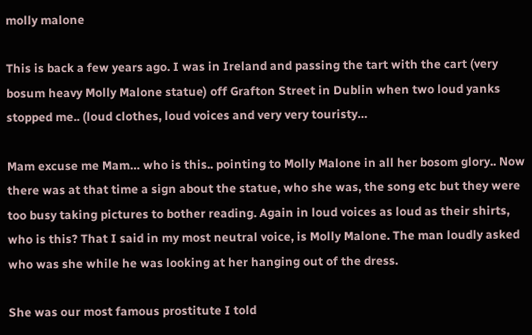molly malone

This is back a few years ago. I was in Ireland and passing the tart with the cart (very bosum heavy Molly Malone statue) off Grafton Street in Dublin when two loud yanks stopped me.. (loud clothes, loud voices and very very touristy…

Mam excuse me Mam… who is this.. pointing to Molly Malone in all her bosom glory.. Now there was at that time a sign about the statue, who she was, the song etc but they were too busy taking pictures to bother reading. Again in loud voices as loud as their shirts, who is this? That I said in my most neutral voice, is Molly Malone. The man loudly asked who was she while he was looking at her hanging out of the dress.

She was our most famous prostitute I told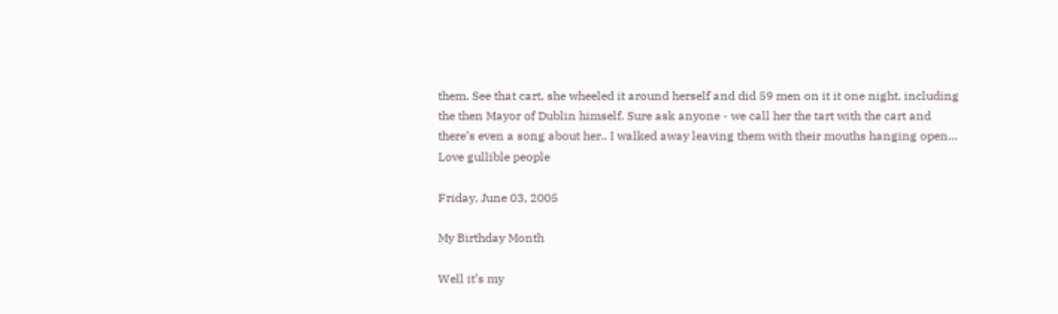them. See that cart, she wheeled it around herself and did 59 men on it it one night, including the then Mayor of Dublin himself. Sure ask anyone - we call her the tart with the cart and there’s even a song about her.. I walked away leaving them with their mouths hanging open… Love gullible people

Friday, June 03, 2005

My Birthday Month

Well it’s my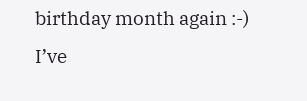birthday month again :-) I’ve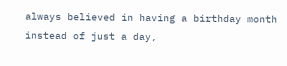always believed in having a birthday month instead of just a day,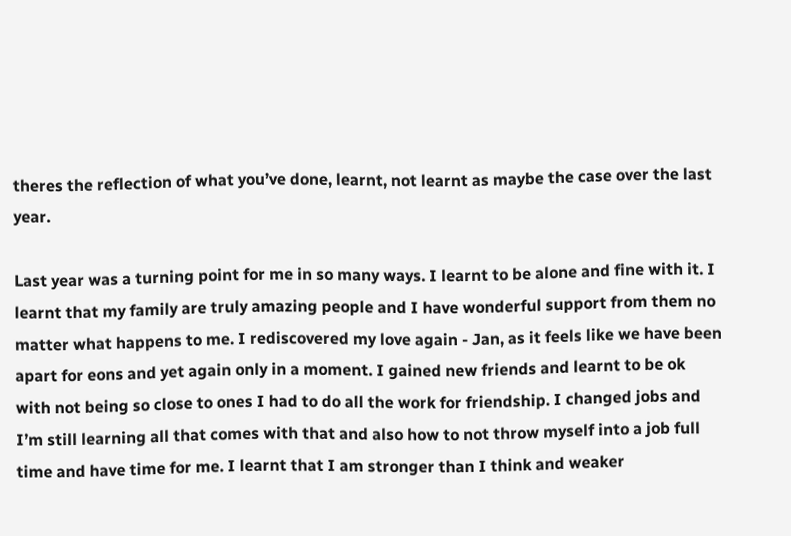theres the reflection of what you’ve done, learnt, not learnt as maybe the case over the last year.

Last year was a turning point for me in so many ways. I learnt to be alone and fine with it. I learnt that my family are truly amazing people and I have wonderful support from them no matter what happens to me. I rediscovered my love again - Jan, as it feels like we have been apart for eons and yet again only in a moment. I gained new friends and learnt to be ok with not being so close to ones I had to do all the work for friendship. I changed jobs and I’m still learning all that comes with that and also how to not throw myself into a job full time and have time for me. I learnt that I am stronger than I think and weaker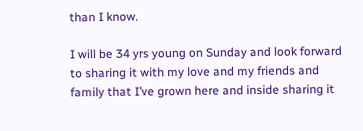than I know.

I will be 34 yrs young on Sunday and look forward to sharing it with my love and my friends and family that I’ve grown here and inside sharing it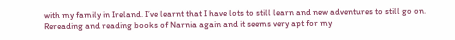with my family in Ireland. I’ve learnt that I have lots to still learn and new adventures to still go on. Rereading and reading books of Narnia again and it seems very apt for my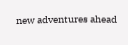new adventures ahead